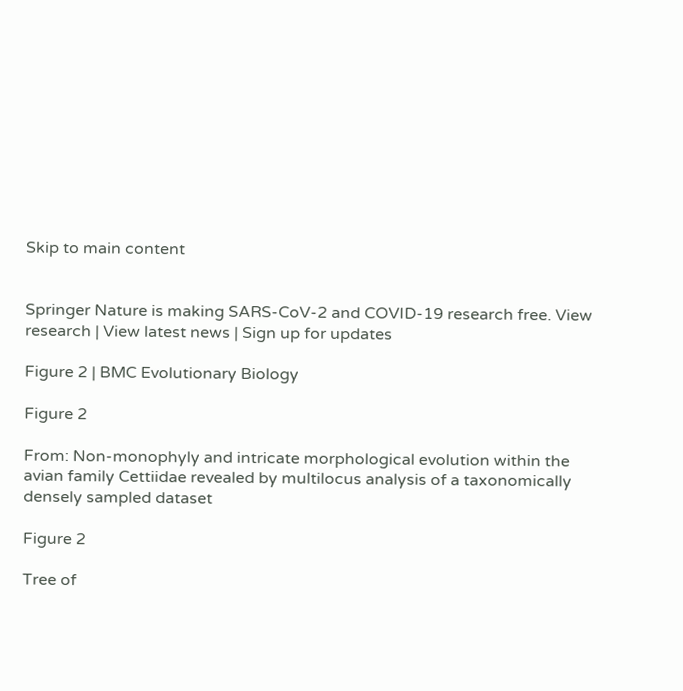Skip to main content


Springer Nature is making SARS-CoV-2 and COVID-19 research free. View research | View latest news | Sign up for updates

Figure 2 | BMC Evolutionary Biology

Figure 2

From: Non-monophyly and intricate morphological evolution within the avian family Cettiidae revealed by multilocus analysis of a taxonomically densely sampled dataset

Figure 2

Tree of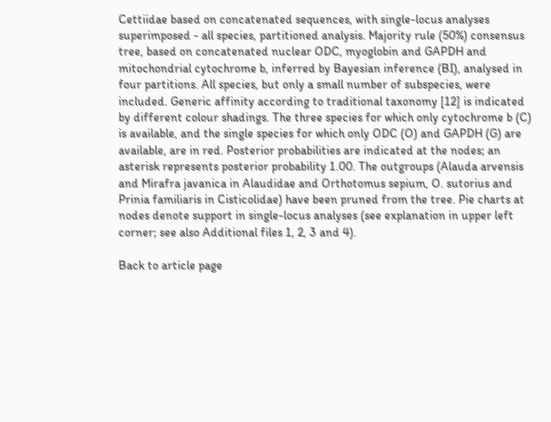Cettiidae based on concatenated sequences, with single-locus analyses superimposed - all species, partitioned analysis. Majority rule (50%) consensus tree, based on concatenated nuclear ODC, myoglobin and GAPDH and mitochondrial cytochrome b, inferred by Bayesian inference (BI), analysed in four partitions. All species, but only a small number of subspecies, were included. Generic affinity according to traditional taxonomy [12] is indicated by different colour shadings. The three species for which only cytochrome b (C) is available, and the single species for which only ODC (O) and GAPDH (G) are available, are in red. Posterior probabilities are indicated at the nodes; an asterisk represents posterior probability 1.00. The outgroups (Alauda arvensis and Mirafra javanica in Alaudidae and Orthotomus sepium, O. sutorius and Prinia familiaris in Cisticolidae) have been pruned from the tree. Pie charts at nodes denote support in single-locus analyses (see explanation in upper left corner; see also Additional files 1, 2, 3 and 4).

Back to article page